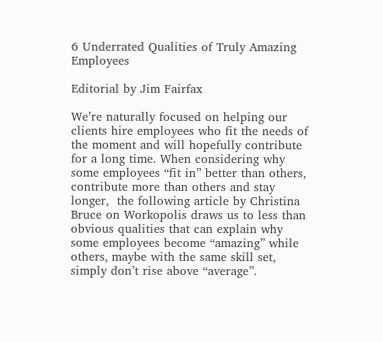6 Underrated Qualities of Truly Amazing Employees

Editorial by Jim Fairfax

We’re naturally focused on helping our clients hire employees who fit the needs of the moment and will hopefully contribute for a long time. When considering why some employees “fit in” better than others, contribute more than others and stay longer,  the following article by Christina Bruce on Workopolis draws us to less than obvious qualities that can explain why some employees become “amazing” while others, maybe with the same skill set, simply don’t rise above “average”.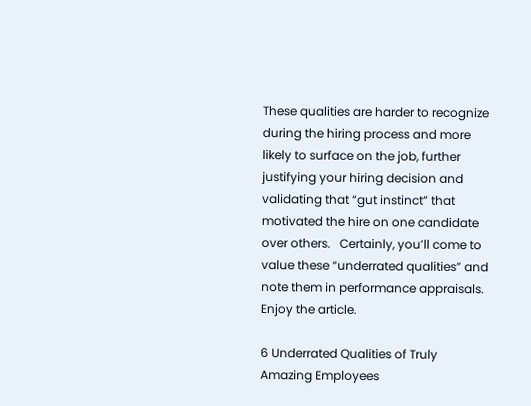These qualities are harder to recognize during the hiring process and more likely to surface on the job, further justifying your hiring decision and validating that “gut instinct” that motivated the hire on one candidate over others.   Certainly, you’ll come to value these “underrated qualities” and note them in performance appraisals. Enjoy the article.

6 Underrated Qualities of Truly Amazing Employees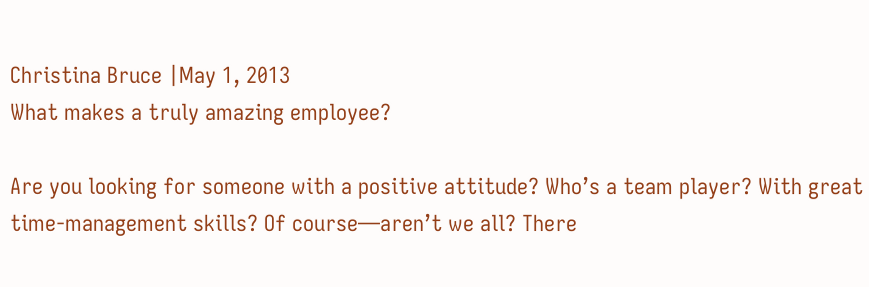Christina Bruce |May 1, 2013
What makes a truly amazing employee?

Are you looking for someone with a positive attitude? Who’s a team player? With great time-management skills? Of course—aren’t we all? There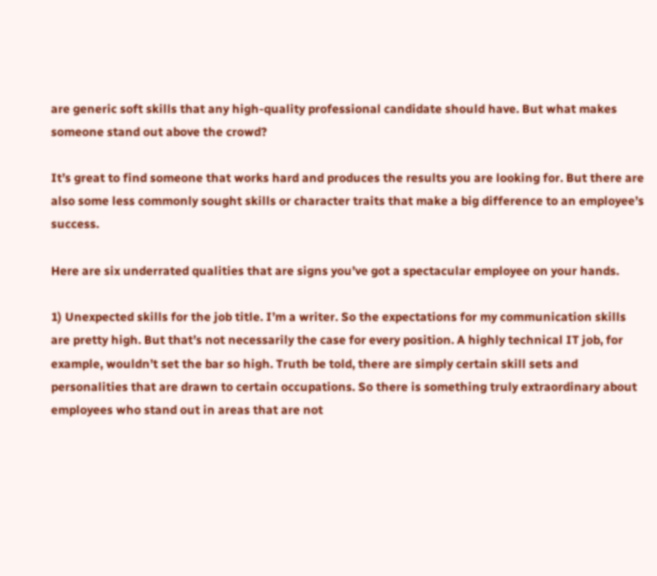are generic soft skills that any high-quality professional candidate should have. But what makes someone stand out above the crowd?

It’s great to find someone that works hard and produces the results you are looking for. But there are also some less commonly sought skills or character traits that make a big difference to an employee’s success.

Here are six underrated qualities that are signs you’ve got a spectacular employee on your hands.

1) Unexpected skills for the job title. I’m a writer. So the expectations for my communication skills are pretty high. But that’s not necessarily the case for every position. A highly technical IT job, for example, wouldn’t set the bar so high. Truth be told, there are simply certain skill sets and personalities that are drawn to certain occupations. So there is something truly extraordinary about employees who stand out in areas that are not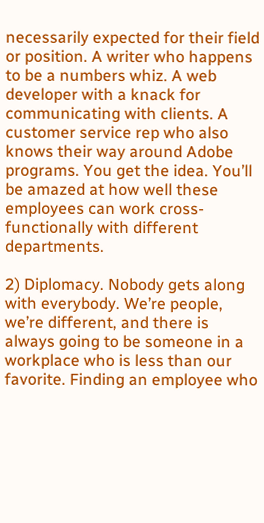necessarily expected for their field or position. A writer who happens to be a numbers whiz. A web developer with a knack for communicating with clients. A customer service rep who also knows their way around Adobe programs. You get the idea. You’ll be amazed at how well these employees can work cross-functionally with different departments.

2) Diplomacy. Nobody gets along with everybody. We’re people, we’re different, and there is always going to be someone in a workplace who is less than our favorite. Finding an employee who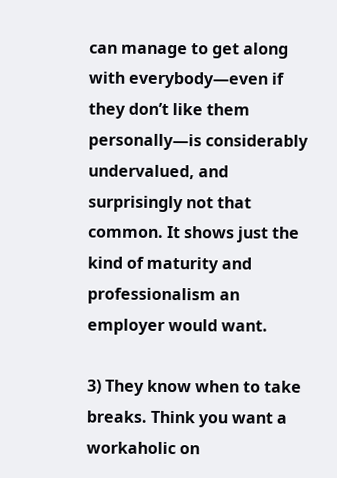can manage to get along with everybody—even if they don’t like them personally—is considerably undervalued, and surprisingly not that common. It shows just the kind of maturity and professionalism an employer would want.

3) They know when to take breaks. Think you want a workaholic on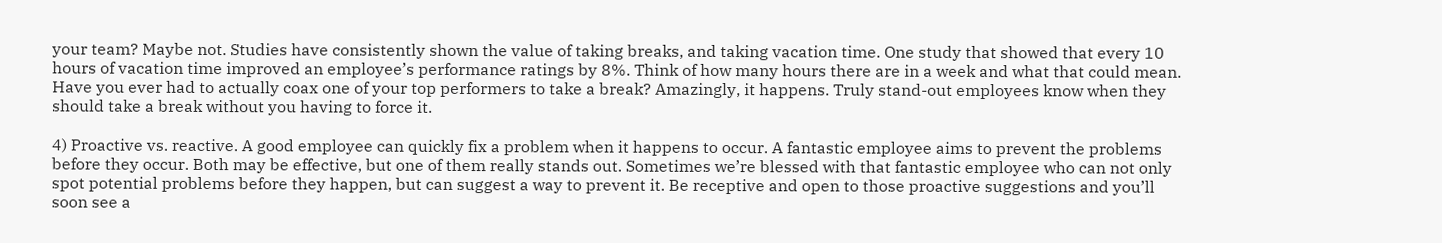your team? Maybe not. Studies have consistently shown the value of taking breaks, and taking vacation time. One study that showed that every 10 hours of vacation time improved an employee’s performance ratings by 8%. Think of how many hours there are in a week and what that could mean. Have you ever had to actually coax one of your top performers to take a break? Amazingly, it happens. Truly stand-out employees know when they should take a break without you having to force it.

4) Proactive vs. reactive. A good employee can quickly fix a problem when it happens to occur. A fantastic employee aims to prevent the problems before they occur. Both may be effective, but one of them really stands out. Sometimes we’re blessed with that fantastic employee who can not only spot potential problems before they happen, but can suggest a way to prevent it. Be receptive and open to those proactive suggestions and you’ll soon see a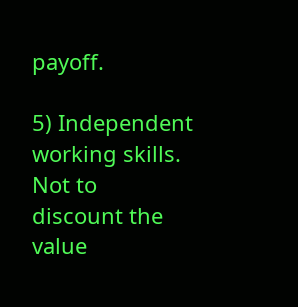payoff.

5) Independent working skills. Not to discount the value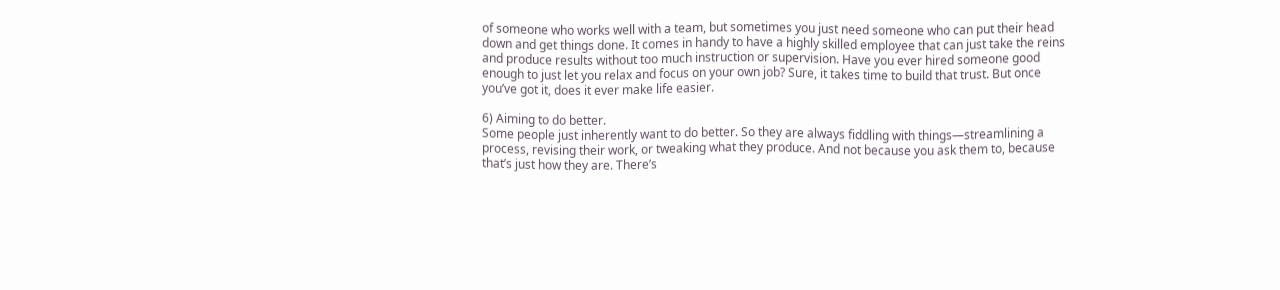of someone who works well with a team, but sometimes you just need someone who can put their head down and get things done. It comes in handy to have a highly skilled employee that can just take the reins and produce results without too much instruction or supervision. Have you ever hired someone good enough to just let you relax and focus on your own job? Sure, it takes time to build that trust. But once you’ve got it, does it ever make life easier.

6) Aiming to do better.
Some people just inherently want to do better. So they are always fiddling with things—streamlining a process, revising their work, or tweaking what they produce. And not because you ask them to, because that’s just how they are. There’s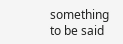something to be said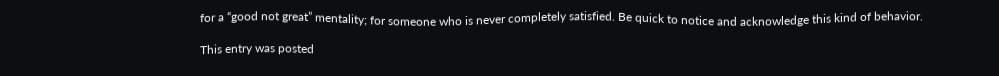for a “good not great” mentality; for someone who is never completely satisfied. Be quick to notice and acknowledge this kind of behavior.

This entry was posted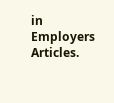in Employers Articles.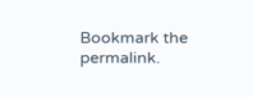Bookmark the permalink.